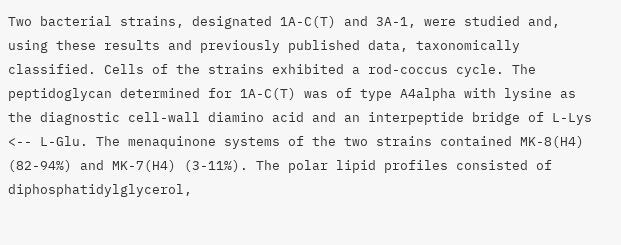Two bacterial strains, designated 1A-C(T) and 3A-1, were studied and, using these results and previously published data, taxonomically classified. Cells of the strains exhibited a rod-coccus cycle. The peptidoglycan determined for 1A-C(T) was of type A4alpha with lysine as the diagnostic cell-wall diamino acid and an interpeptide bridge of L-Lys <-- L-Glu. The menaquinone systems of the two strains contained MK-8(H4) (82-94%) and MK-7(H4) (3-11%). The polar lipid profiles consisted of diphosphatidylglycerol,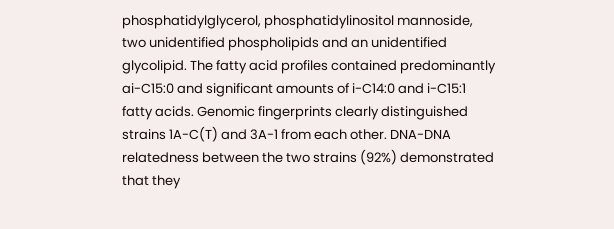phosphatidylglycerol, phosphatidylinositol mannoside, two unidentified phospholipids and an unidentified glycolipid. The fatty acid profiles contained predominantly ai-C15:0 and significant amounts of i-C14:0 and i-C15:1 fatty acids. Genomic fingerprints clearly distinguished strains 1A-C(T) and 3A-1 from each other. DNA-DNA relatedness between the two strains (92%) demonstrated that they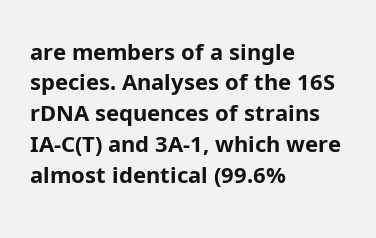are members of a single species. Analyses of the 16S rDNA sequences of strains IA-C(T) and 3A-1, which were almost identical (99.6%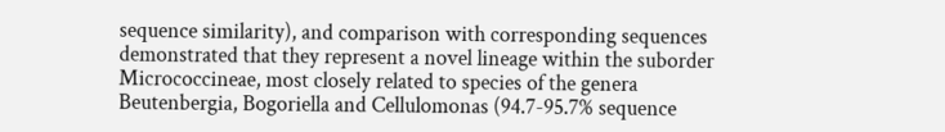sequence similarity), and comparison with corresponding sequences demonstrated that they represent a novel lineage within the suborder Micrococcineae, most closely related to species of the genera Beutenbergia, Bogoriella and Cellulomonas (94.7-95.7% sequence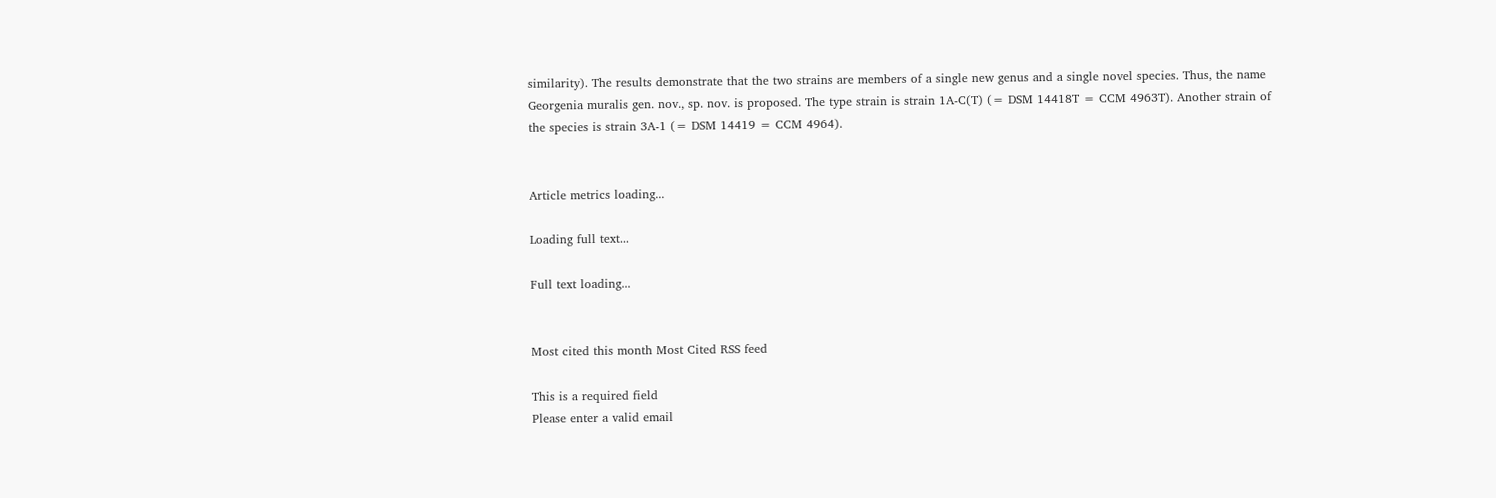similarity). The results demonstrate that the two strains are members of a single new genus and a single novel species. Thus, the name Georgenia muralis gen. nov., sp. nov. is proposed. The type strain is strain 1A-C(T) (= DSM 14418T = CCM 4963T). Another strain of the species is strain 3A-1 (= DSM 14419 = CCM 4964).


Article metrics loading...

Loading full text...

Full text loading...


Most cited this month Most Cited RSS feed

This is a required field
Please enter a valid email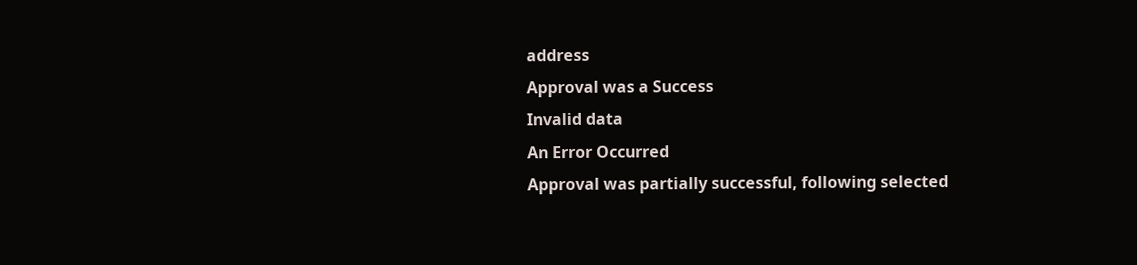address
Approval was a Success
Invalid data
An Error Occurred
Approval was partially successful, following selected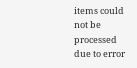items could not be processed due to error